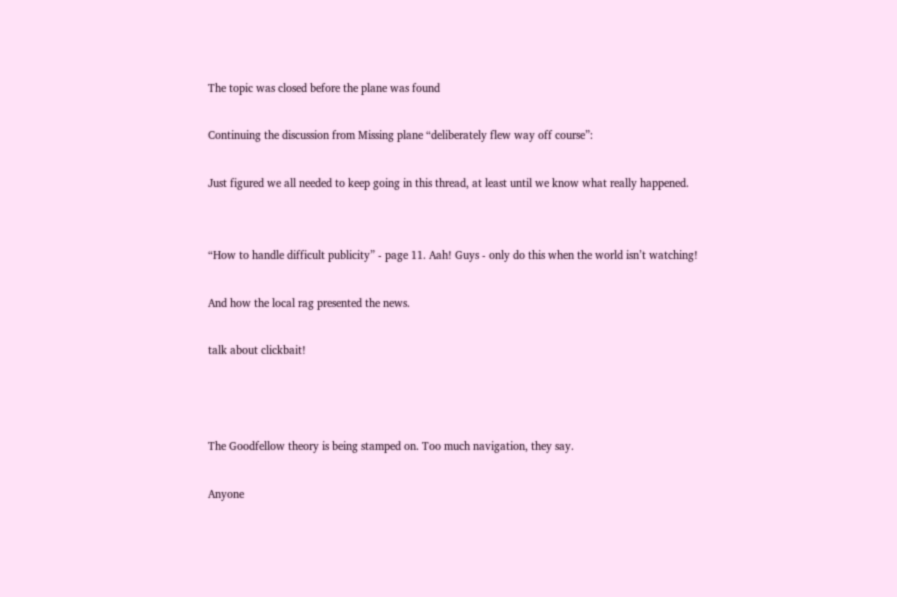The topic was closed before the plane was found

Continuing the discussion from Missing plane “deliberately flew way off course”:

Just figured we all needed to keep going in this thread, at least until we know what really happened.


“How to handle difficult publicity” - page 11. Aah! Guys - only do this when the world isn’t watching!

And how the local rag presented the news.

talk about clickbait!



The Goodfellow theory is being stamped on. Too much navigation, they say.

Anyone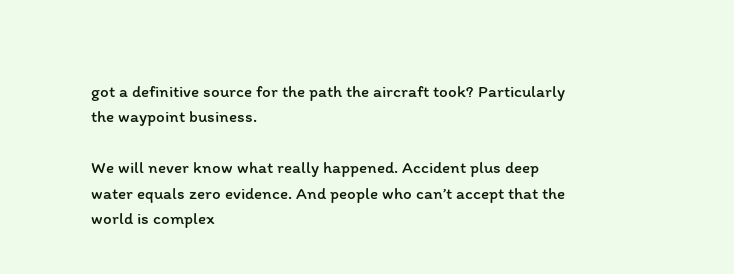got a definitive source for the path the aircraft took? Particularly the waypoint business.

We will never know what really happened. Accident plus deep water equals zero evidence. And people who can’t accept that the world is complex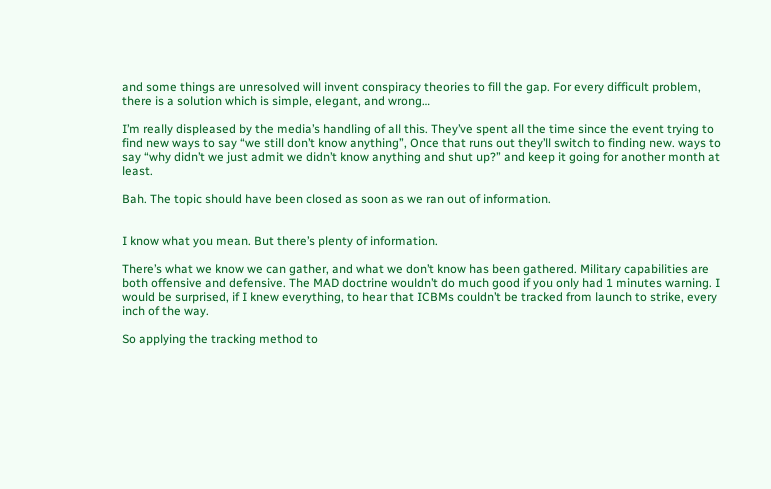and some things are unresolved will invent conspiracy theories to fill the gap. For every difficult problem, there is a solution which is simple, elegant, and wrong…

I’m really displeased by the media’s handling of all this. They’ve spent all the time since the event trying to find new ways to say “we still don’t know anything”, Once that runs out they’ll switch to finding new. ways to say “why didn’t we just admit we didn’t know anything and shut up?” and keep it going for another month at least.

Bah. The topic should have been closed as soon as we ran out of information.


I know what you mean. But there’s plenty of information.

There’s what we know we can gather, and what we don’t know has been gathered. Military capabilities are both offensive and defensive. The MAD doctrine wouldn’t do much good if you only had 1 minutes warning. I would be surprised, if I knew everything, to hear that ICBMs couldn’t be tracked from launch to strike, every inch of the way.

So applying the tracking method to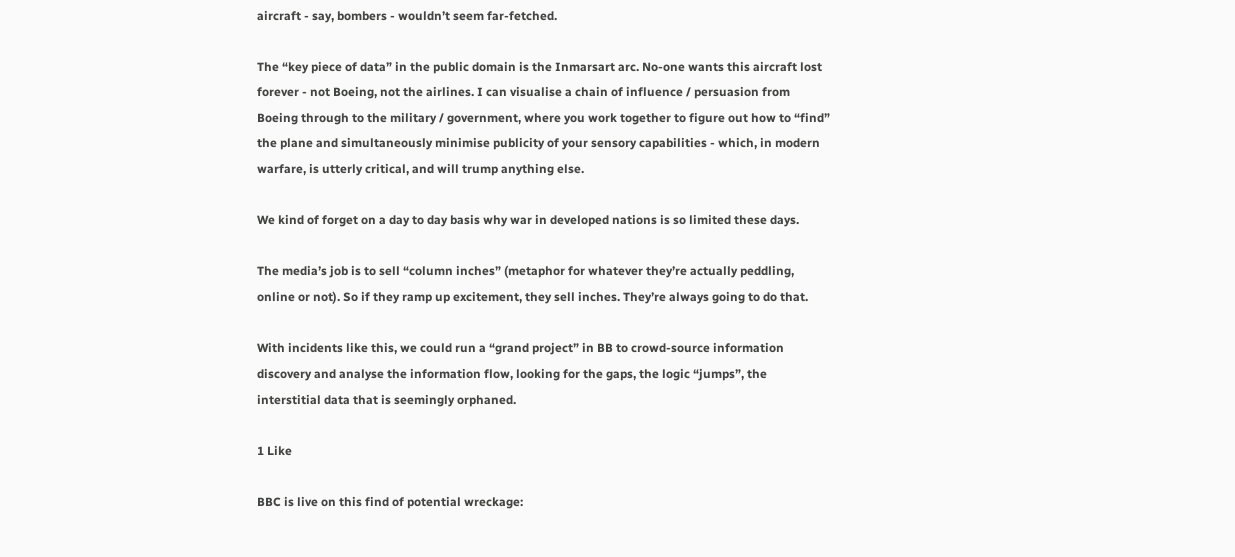aircraft - say, bombers - wouldn’t seem far-fetched.

The “key piece of data” in the public domain is the Inmarsart arc. No-one wants this aircraft lost forever - not Boeing, not the airlines. I can visualise a chain of influence / persuasion from Boeing through to the military / government, where you work together to figure out how to “find” the plane and simultaneously minimise publicity of your sensory capabilities - which, in modern warfare, is utterly critical, and will trump anything else.

We kind of forget on a day to day basis why war in developed nations is so limited these days.

The media’s job is to sell “column inches” (metaphor for whatever they’re actually peddling, online or not). So if they ramp up excitement, they sell inches. They’re always going to do that.

With incidents like this, we could run a “grand project” in BB to crowd-source information discovery and analyse the information flow, looking for the gaps, the logic “jumps”, the interstitial data that is seemingly orphaned.

1 Like

BBC is live on this find of potential wreckage: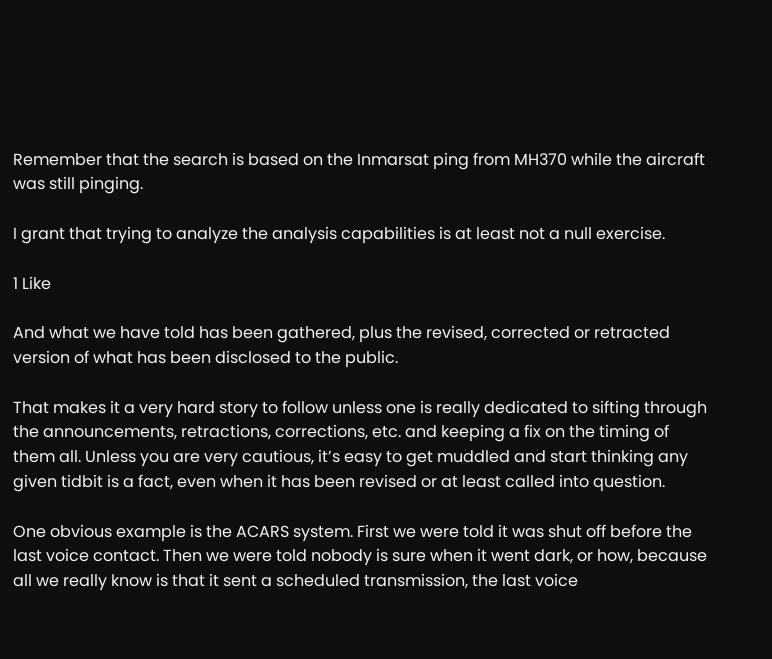Remember that the search is based on the Inmarsat ping from MH370 while the aircraft was still pinging.

I grant that trying to analyze the analysis capabilities is at least not a null exercise.

1 Like

And what we have told has been gathered, plus the revised, corrected or retracted version of what has been disclosed to the public.

That makes it a very hard story to follow unless one is really dedicated to sifting through the announcements, retractions, corrections, etc. and keeping a fix on the timing of them all. Unless you are very cautious, it’s easy to get muddled and start thinking any given tidbit is a fact, even when it has been revised or at least called into question.

One obvious example is the ACARS system. First we were told it was shut off before the last voice contact. Then we were told nobody is sure when it went dark, or how, because all we really know is that it sent a scheduled transmission, the last voice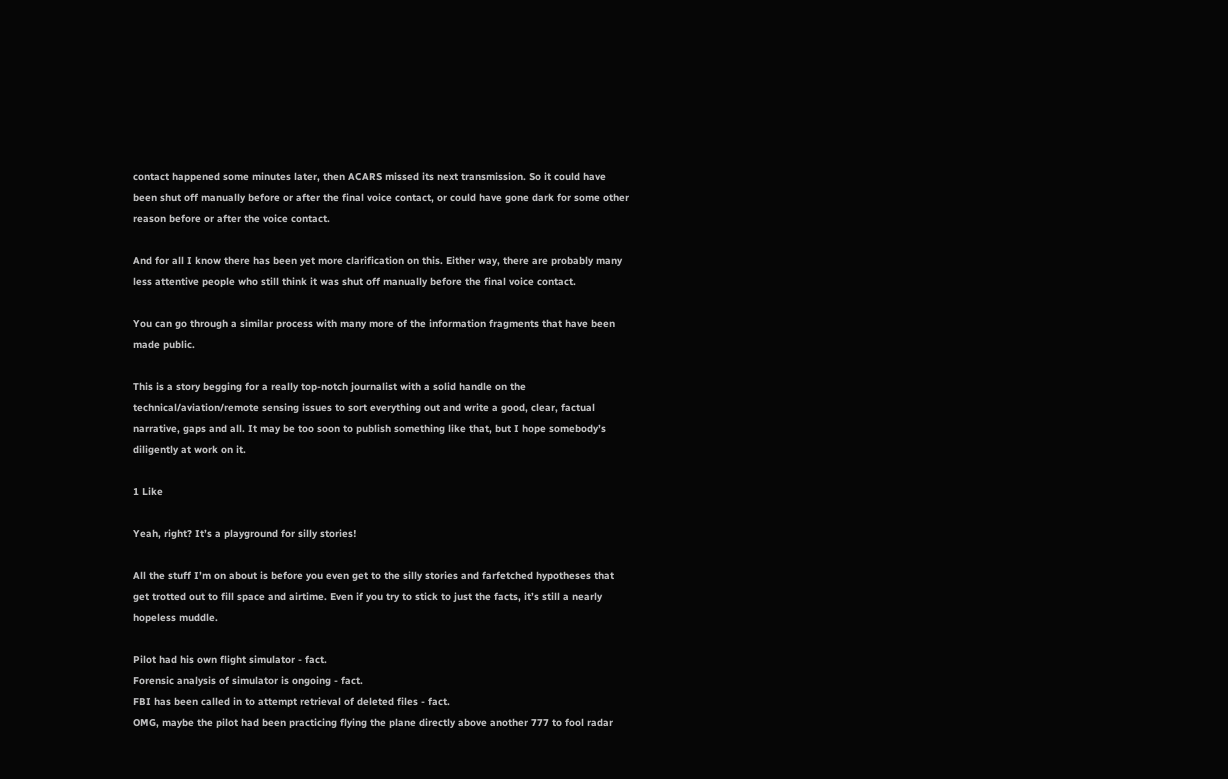contact happened some minutes later, then ACARS missed its next transmission. So it could have been shut off manually before or after the final voice contact, or could have gone dark for some other reason before or after the voice contact.

And for all I know there has been yet more clarification on this. Either way, there are probably many less attentive people who still think it was shut off manually before the final voice contact.

You can go through a similar process with many more of the information fragments that have been made public.

This is a story begging for a really top-notch journalist with a solid handle on the technical/aviation/remote sensing issues to sort everything out and write a good, clear, factual narrative, gaps and all. It may be too soon to publish something like that, but I hope somebody’s diligently at work on it.

1 Like

Yeah, right? It’s a playground for silly stories!

All the stuff I’m on about is before you even get to the silly stories and farfetched hypotheses that get trotted out to fill space and airtime. Even if you try to stick to just the facts, it’s still a nearly hopeless muddle.

Pilot had his own flight simulator - fact.
Forensic analysis of simulator is ongoing - fact.
FBI has been called in to attempt retrieval of deleted files - fact.
OMG, maybe the pilot had been practicing flying the plane directly above another 777 to fool radar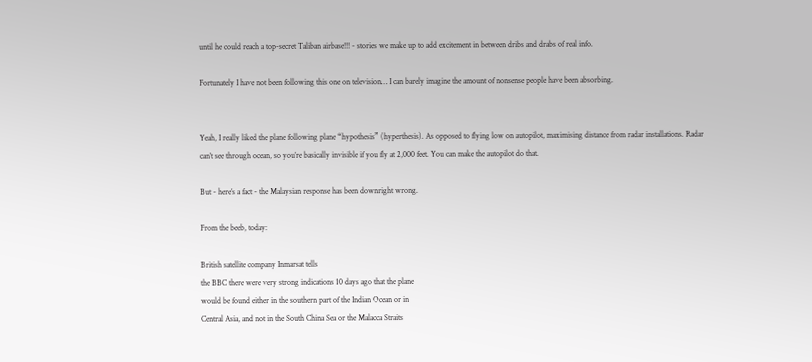until he could reach a top-secret Taliban airbase!!! - stories we make up to add excitement in between dribs and drabs of real info.

Fortunately I have not been following this one on television… I can barely imagine the amount of nonsense people have been absorbing.


Yeah, I really liked the plane following plane “hypothesis” (hyperthesis). As opposed to flying low on autopilot, maximising distance from radar installations. Radar can’t see through ocean, so you’re basically invisible if you fly at 2,000 feet. You can make the autopilot do that.

But - here’s a fact - the Malaysian response has been downright wrong.

From the beeb, today:

British satellite company Inmarsat tells
the BBC there were very strong indications 10 days ago that the plane
would be found either in the southern part of the Indian Ocean or in
Central Asia, and not in the South China Sea or the Malacca Straits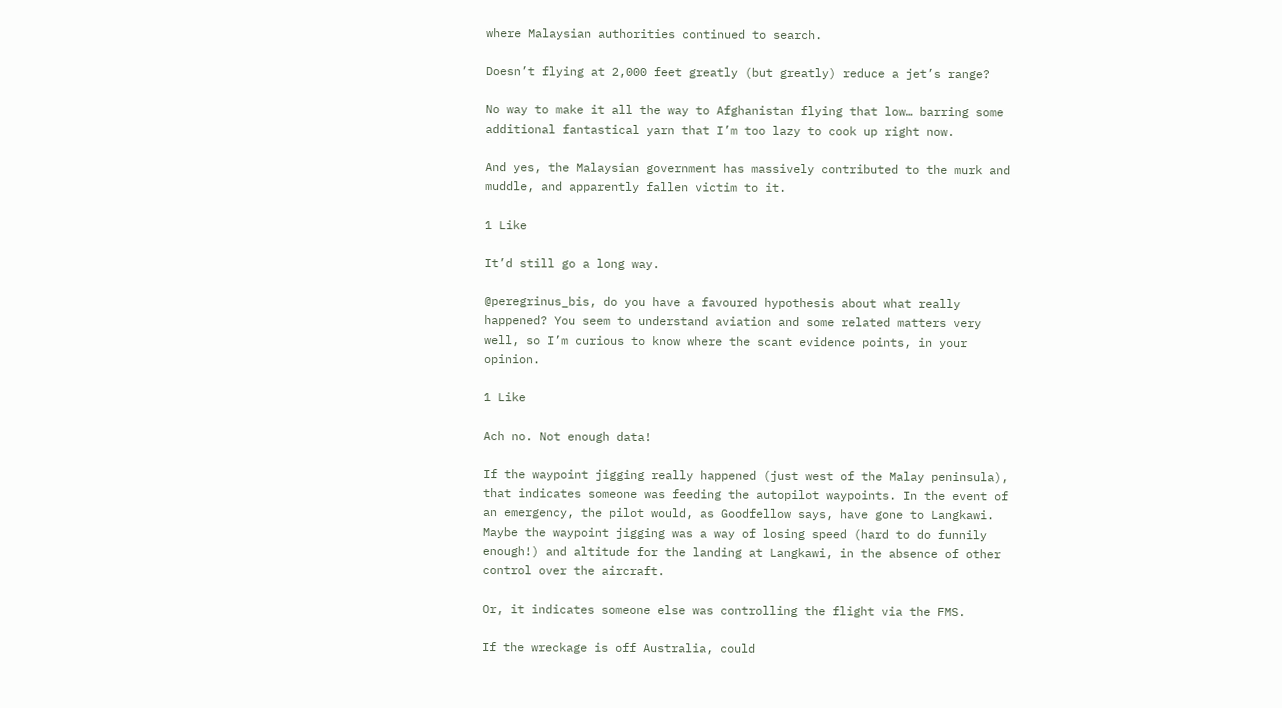where Malaysian authorities continued to search.

Doesn’t flying at 2,000 feet greatly (but greatly) reduce a jet’s range?

No way to make it all the way to Afghanistan flying that low… barring some additional fantastical yarn that I’m too lazy to cook up right now.

And yes, the Malaysian government has massively contributed to the murk and muddle, and apparently fallen victim to it.

1 Like

It’d still go a long way.

@peregrinus_bis, do you have a favoured hypothesis about what really happened? You seem to understand aviation and some related matters very well, so I’m curious to know where the scant evidence points, in your opinion.

1 Like

Ach no. Not enough data!

If the waypoint jigging really happened (just west of the Malay peninsula), that indicates someone was feeding the autopilot waypoints. In the event of an emergency, the pilot would, as Goodfellow says, have gone to Langkawi. Maybe the waypoint jigging was a way of losing speed (hard to do funnily enough!) and altitude for the landing at Langkawi, in the absence of other control over the aircraft.

Or, it indicates someone else was controlling the flight via the FMS.

If the wreckage is off Australia, could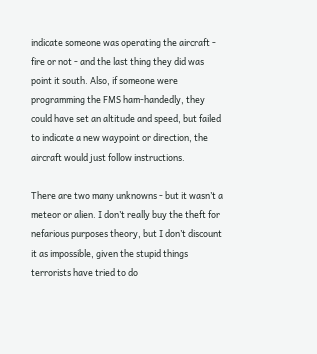indicate someone was operating the aircraft - fire or not - and the last thing they did was point it south. Also, if someone were programming the FMS ham-handedly, they could have set an altitude and speed, but failed to indicate a new waypoint or direction, the aircraft would just follow instructions.

There are two many unknowns - but it wasn’t a meteor or alien. I don’t really buy the theft for nefarious purposes theory, but I don’t discount it as impossible, given the stupid things terrorists have tried to do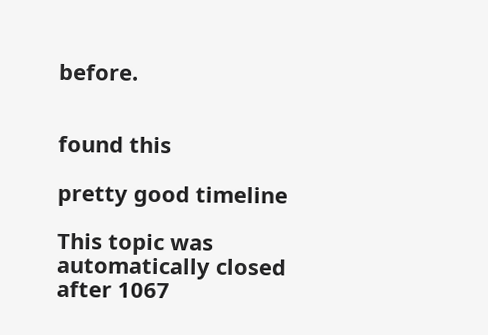before.


found this

pretty good timeline

This topic was automatically closed after 1067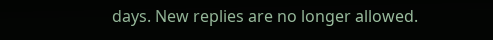days. New replies are no longer allowed.